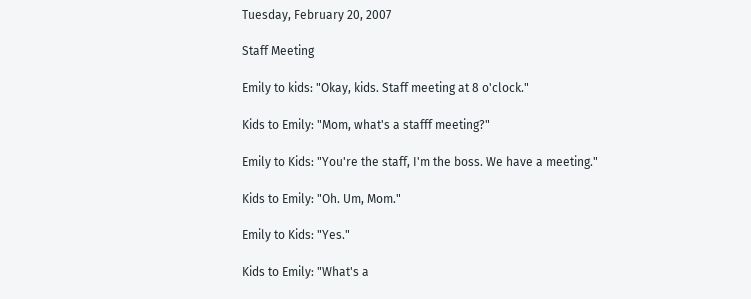Tuesday, February 20, 2007

Staff Meeting

Emily to kids: "Okay, kids. Staff meeting at 8 o'clock."

Kids to Emily: "Mom, what's a stafff meeting?"

Emily to Kids: "You're the staff, I'm the boss. We have a meeting."

Kids to Emily: "Oh. Um, Mom."

Emily to Kids: "Yes."

Kids to Emily: "What's a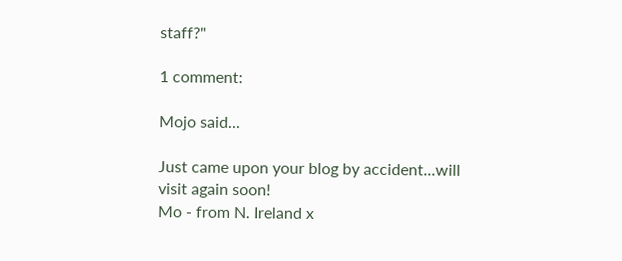staff?"

1 comment:

Mojo said...

Just came upon your blog by accident...will visit again soon!
Mo - from N. Ireland x